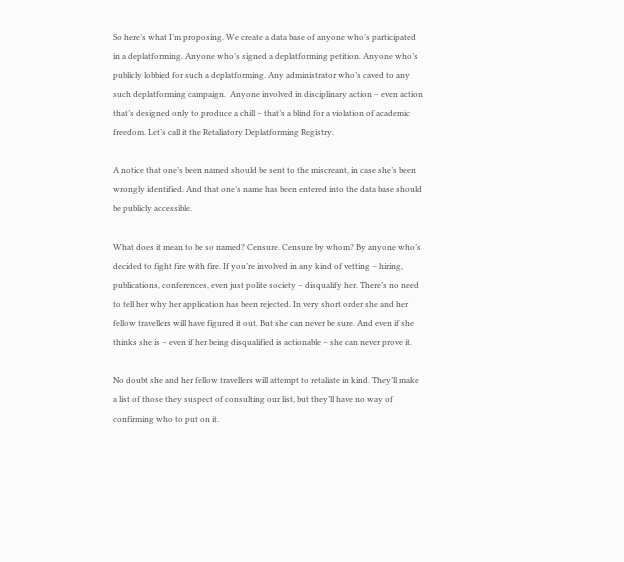So here’s what I’m proposing. We create a data base of anyone who’s participated in a deplatforming. Anyone who’s signed a deplatforming petition. Anyone who’s publicly lobbied for such a deplatforming. Any administrator who’s caved to any such deplatforming campaign.  Anyone involved in disciplinary action – even action that’s designed only to produce a chill – that’s a blind for a violation of academic freedom. Let’s call it the Retaliatory Deplatforming Registry.

A notice that one’s been named should be sent to the miscreant, in case she’s been wrongly identified. And that one’s name has been entered into the data base should be publicly accessible.

What does it mean to be so named? Censure. Censure by whom? By anyone who’s decided to fight fire with fire. If you’re involved in any kind of vetting – hiring, publications, conferences, even just polite society – disqualify her. There’s no need to tell her why her application has been rejected. In very short order she and her fellow travellers will have figured it out. But she can never be sure. And even if she thinks she is – even if her being disqualified is actionable – she can never prove it.

No doubt she and her fellow travellers will attempt to retaliate in kind. They’ll make a list of those they suspect of consulting our list, but they’ll have no way of confirming who to put on it.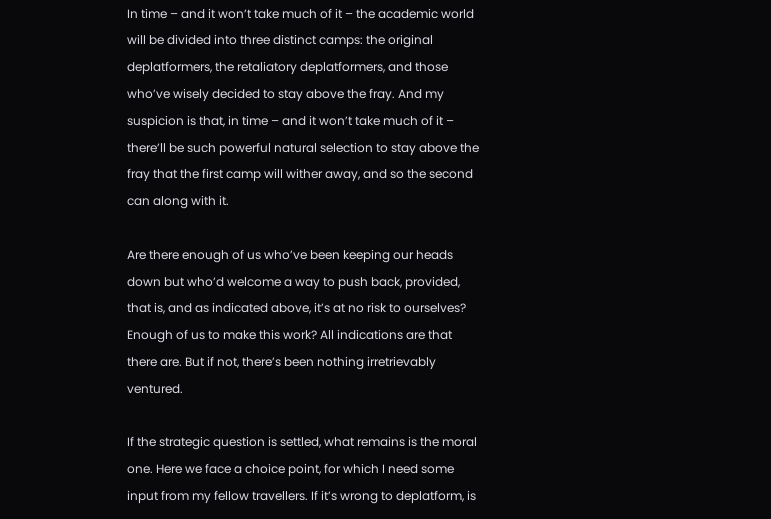In time – and it won’t take much of it – the academic world will be divided into three distinct camps: the original deplatformers, the retaliatory deplatformers, and those who’ve wisely decided to stay above the fray. And my suspicion is that, in time – and it won’t take much of it – there’ll be such powerful natural selection to stay above the fray that the first camp will wither away, and so the second can along with it.

Are there enough of us who’ve been keeping our heads down but who’d welcome a way to push back, provided, that is, and as indicated above, it’s at no risk to ourselves? Enough of us to make this work? All indications are that there are. But if not, there’s been nothing irretrievably ventured.

If the strategic question is settled, what remains is the moral one. Here we face a choice point, for which I need some input from my fellow travellers. If it’s wrong to deplatform, is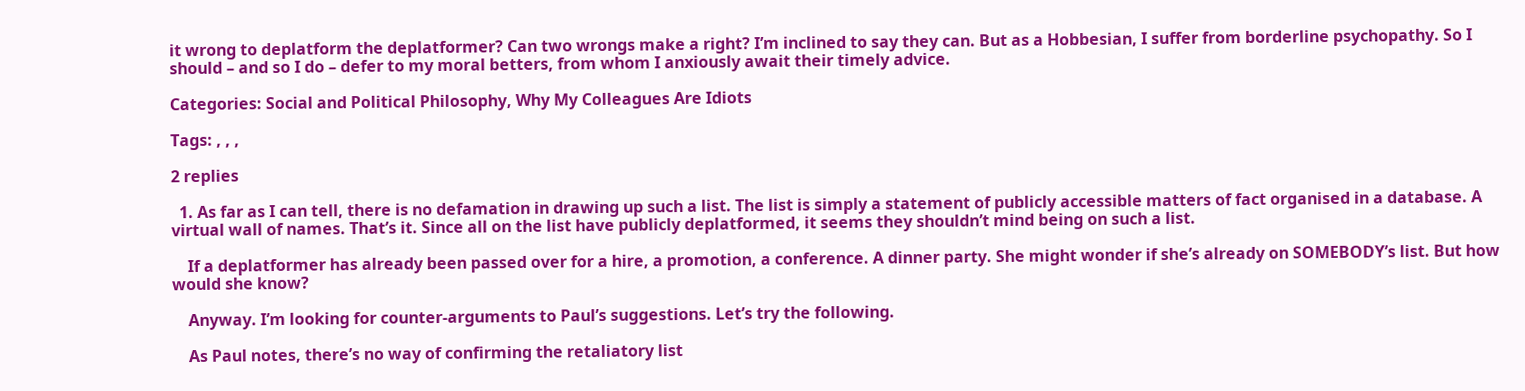it wrong to deplatform the deplatformer? Can two wrongs make a right? I’m inclined to say they can. But as a Hobbesian, I suffer from borderline psychopathy. So I should – and so I do – defer to my moral betters, from whom I anxiously await their timely advice.

Categories: Social and Political Philosophy, Why My Colleagues Are Idiots

Tags: , , ,

2 replies

  1. As far as I can tell, there is no defamation in drawing up such a list. The list is simply a statement of publicly accessible matters of fact organised in a database. A virtual wall of names. That’s it. Since all on the list have publicly deplatformed, it seems they shouldn’t mind being on such a list.

    If a deplatformer has already been passed over for a hire, a promotion, a conference. A dinner party. She might wonder if she’s already on SOMEBODY’s list. But how would she know?

    Anyway. I’m looking for counter-arguments to Paul’s suggestions. Let’s try the following.

    As Paul notes, there’s no way of confirming the retaliatory list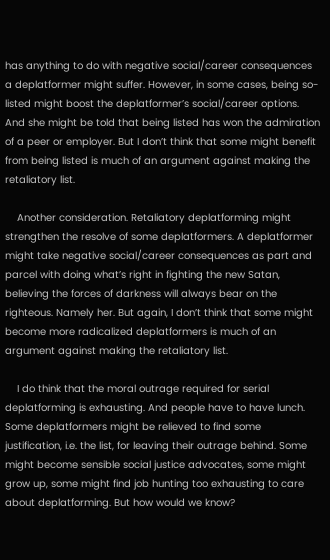has anything to do with negative social/career consequences a deplatformer might suffer. However, in some cases, being so-listed might boost the deplatformer’s social/career options. And she might be told that being listed has won the admiration of a peer or employer. But I don’t think that some might benefit from being listed is much of an argument against making the retaliatory list.

    Another consideration. Retaliatory deplatforming might strengthen the resolve of some deplatformers. A deplatformer might take negative social/career consequences as part and parcel with doing what’s right in fighting the new Satan, believing the forces of darkness will always bear on the righteous. Namely her. But again, I don’t think that some might become more radicalized deplatformers is much of an argument against making the retaliatory list.

    I do think that the moral outrage required for serial deplatforming is exhausting. And people have to have lunch. Some deplatformers might be relieved to find some justification, i.e. the list, for leaving their outrage behind. Some might become sensible social justice advocates, some might grow up, some might find job hunting too exhausting to care about deplatforming. But how would we know?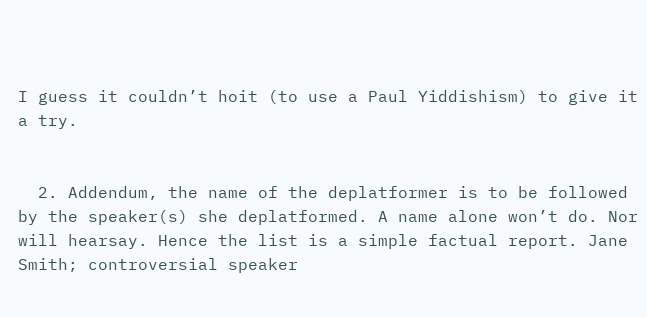I guess it couldn’t hoit (to use a Paul Yiddishism) to give it a try.


  2. Addendum, the name of the deplatformer is to be followed by the speaker(s) she deplatformed. A name alone won’t do. Nor will hearsay. Hence the list is a simple factual report. Jane Smith; controversial speaker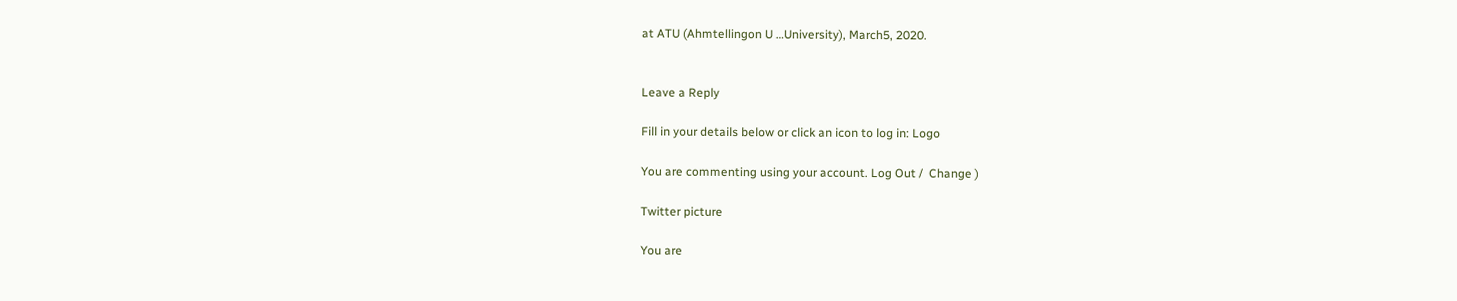at ATU (Ahmtellingon U …University), March5, 2020.


Leave a Reply

Fill in your details below or click an icon to log in: Logo

You are commenting using your account. Log Out /  Change )

Twitter picture

You are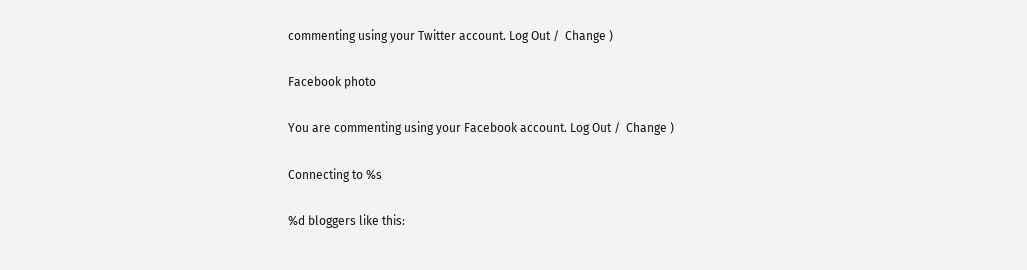commenting using your Twitter account. Log Out /  Change )

Facebook photo

You are commenting using your Facebook account. Log Out /  Change )

Connecting to %s

%d bloggers like this: